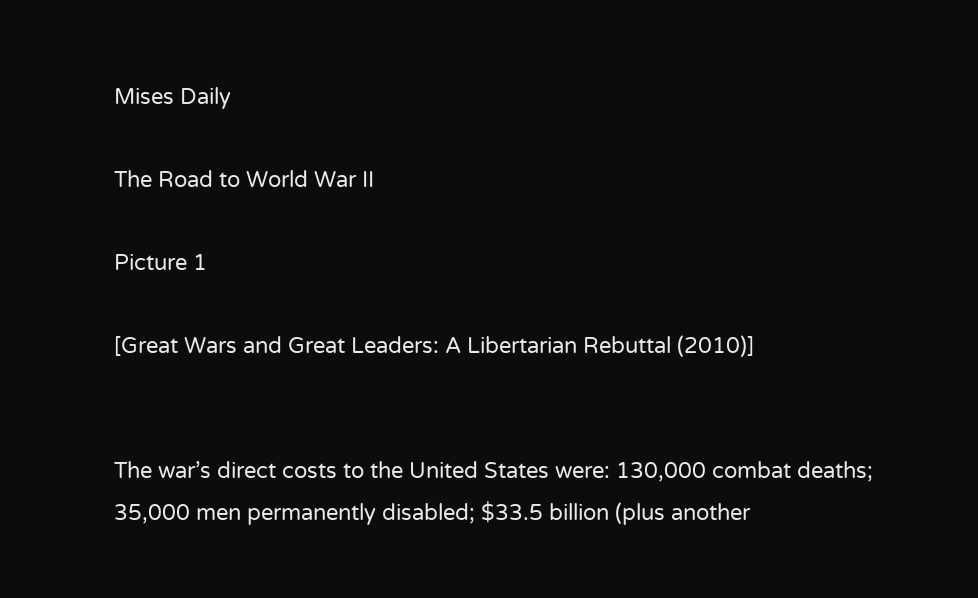Mises Daily

The Road to World War II

Picture 1

[Great Wars and Great Leaders: A Libertarian Rebuttal (2010)]


The war’s direct costs to the United States were: 130,000 combat deaths; 35,000 men permanently disabled; $33.5 billion (plus another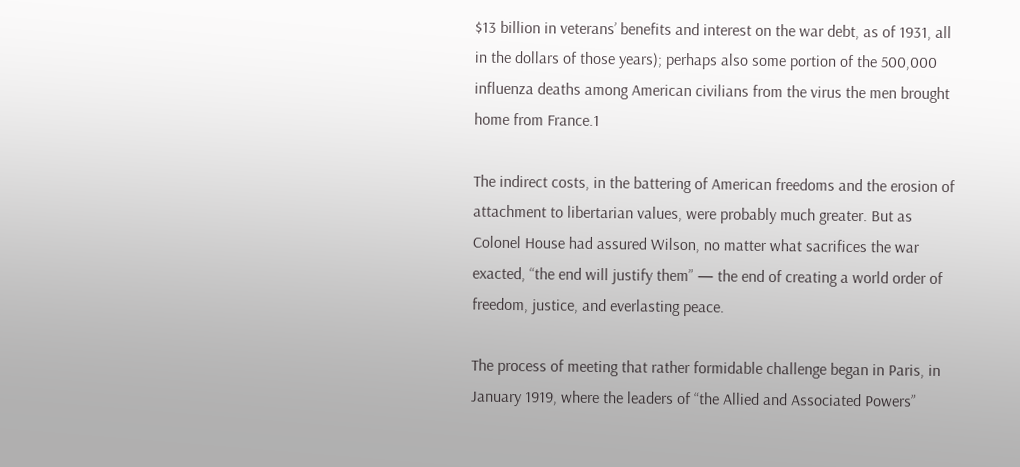$13 billion in veterans’ benefits and interest on the war debt, as of 1931, all in the dollars of those years); perhaps also some portion of the 500,000 influenza deaths among American civilians from the virus the men brought home from France.1

The indirect costs, in the battering of American freedoms and the erosion of attachment to libertarian values, were probably much greater. But as Colonel House had assured Wilson, no matter what sacrifices the war exacted, “the end will justify them” — the end of creating a world order of freedom, justice, and everlasting peace.

The process of meeting that rather formidable challenge began in Paris, in January 1919, where the leaders of “the Allied and Associated Powers”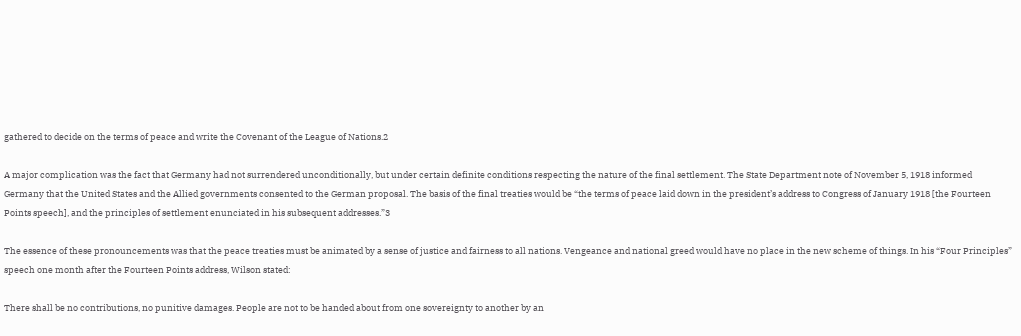gathered to decide on the terms of peace and write the Covenant of the League of Nations.2

A major complication was the fact that Germany had not surrendered unconditionally, but under certain definite conditions respecting the nature of the final settlement. The State Department note of November 5, 1918 informed Germany that the United States and the Allied governments consented to the German proposal. The basis of the final treaties would be “the terms of peace laid down in the president’s address to Congress of January 1918 [the Fourteen Points speech], and the principles of settlement enunciated in his subsequent addresses.”3

The essence of these pronouncements was that the peace treaties must be animated by a sense of justice and fairness to all nations. Vengeance and national greed would have no place in the new scheme of things. In his “Four Principles” speech one month after the Fourteen Points address, Wilson stated:

There shall be no contributions, no punitive damages. People are not to be handed about from one sovereignty to another by an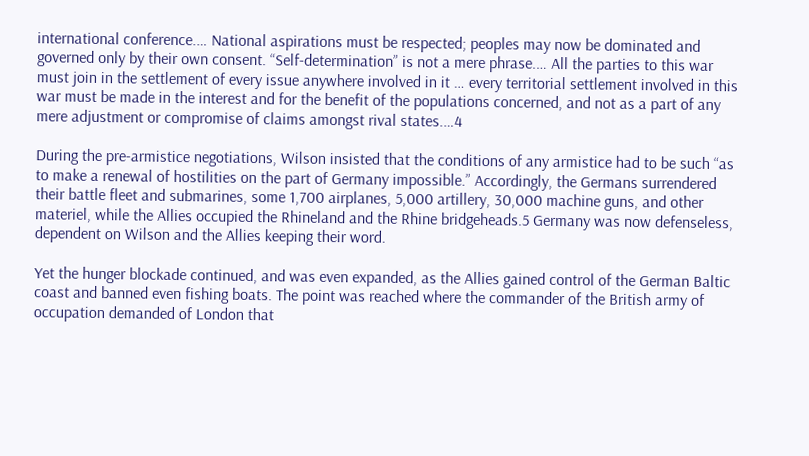international conference.… National aspirations must be respected; peoples may now be dominated and governed only by their own consent. “Self-determination” is not a mere phrase.… All the parties to this war must join in the settlement of every issue anywhere involved in it … every territorial settlement involved in this war must be made in the interest and for the benefit of the populations concerned, and not as a part of any mere adjustment or compromise of claims amongst rival states.…4

During the pre-armistice negotiations, Wilson insisted that the conditions of any armistice had to be such “as to make a renewal of hostilities on the part of Germany impossible.” Accordingly, the Germans surrendered their battle fleet and submarines, some 1,700 airplanes, 5,000 artillery, 30,000 machine guns, and other materiel, while the Allies occupied the Rhineland and the Rhine bridgeheads.5 Germany was now defenseless, dependent on Wilson and the Allies keeping their word.

Yet the hunger blockade continued, and was even expanded, as the Allies gained control of the German Baltic coast and banned even fishing boats. The point was reached where the commander of the British army of occupation demanded of London that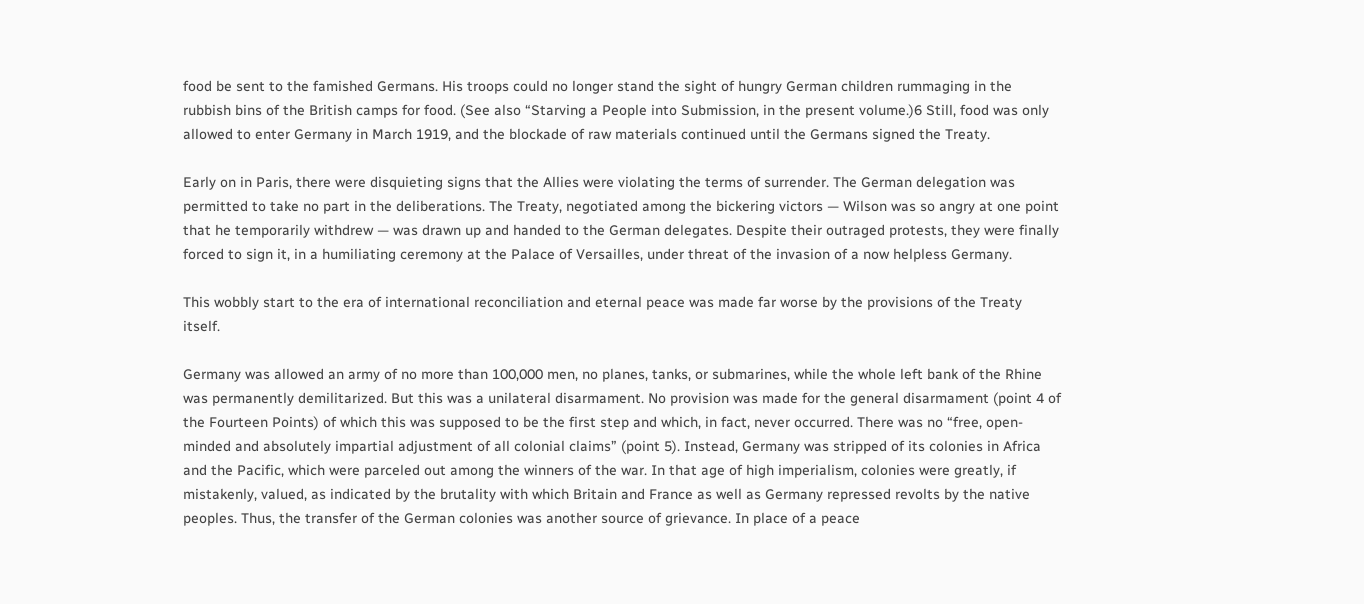food be sent to the famished Germans. His troops could no longer stand the sight of hungry German children rummaging in the rubbish bins of the British camps for food. (See also “Starving a People into Submission, in the present volume.)6 Still, food was only allowed to enter Germany in March 1919, and the blockade of raw materials continued until the Germans signed the Treaty.

Early on in Paris, there were disquieting signs that the Allies were violating the terms of surrender. The German delegation was permitted to take no part in the deliberations. The Treaty, negotiated among the bickering victors — Wilson was so angry at one point that he temporarily withdrew — was drawn up and handed to the German delegates. Despite their outraged protests, they were finally forced to sign it, in a humiliating ceremony at the Palace of Versailles, under threat of the invasion of a now helpless Germany.

This wobbly start to the era of international reconciliation and eternal peace was made far worse by the provisions of the Treaty itself.

Germany was allowed an army of no more than 100,000 men, no planes, tanks, or submarines, while the whole left bank of the Rhine was permanently demilitarized. But this was a unilateral disarmament. No provision was made for the general disarmament (point 4 of the Fourteen Points) of which this was supposed to be the first step and which, in fact, never occurred. There was no “free, open-minded and absolutely impartial adjustment of all colonial claims” (point 5). Instead, Germany was stripped of its colonies in Africa and the Pacific, which were parceled out among the winners of the war. In that age of high imperialism, colonies were greatly, if mistakenly, valued, as indicated by the brutality with which Britain and France as well as Germany repressed revolts by the native peoples. Thus, the transfer of the German colonies was another source of grievance. In place of a peace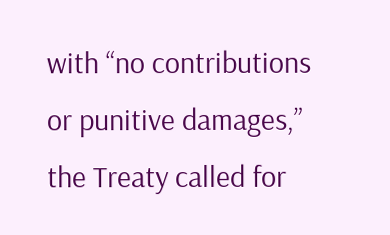with “no contributions or punitive damages,” the Treaty called for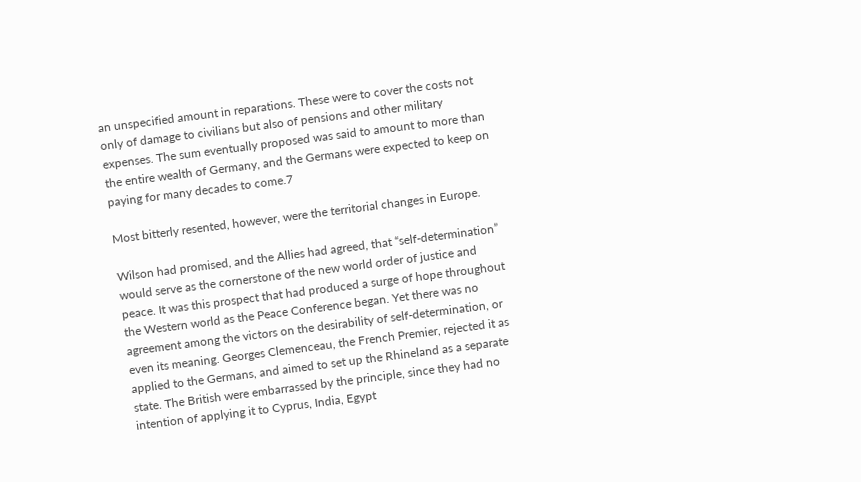an unspecified amount in reparations. These were to cover the costs not only of damage to civilians but also of pensions and other military expenses. The sum eventually proposed was said to amount to more than the entire wealth of Germany, and the Germans were expected to keep on paying for many decades to come.7

Most bitterly resented, however, were the territorial changes in Europe.

Wilson had promised, and the Allies had agreed, that “self-determination” would serve as the cornerstone of the new world order of justice and peace. It was this prospect that had produced a surge of hope throughout the Western world as the Peace Conference began. Yet there was no agreement among the victors on the desirability of self-determination, or even its meaning. Georges Clemenceau, the French Premier, rejected it as applied to the Germans, and aimed to set up the Rhineland as a separate state. The British were embarrassed by the principle, since they had no intention of applying it to Cyprus, India, Egypt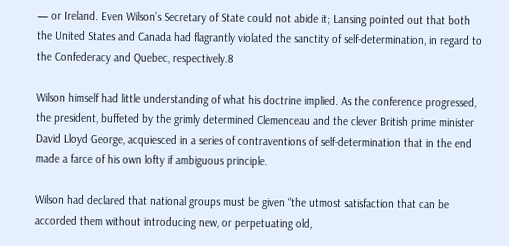— or Ireland. Even Wilson’s Secretary of State could not abide it; Lansing pointed out that both the United States and Canada had flagrantly violated the sanctity of self-determination, in regard to the Confederacy and Quebec, respectively.8

Wilson himself had little understanding of what his doctrine implied. As the conference progressed, the president, buffeted by the grimly determined Clemenceau and the clever British prime minister David Lloyd George, acquiesced in a series of contraventions of self-determination that in the end made a farce of his own lofty if ambiguous principle.

Wilson had declared that national groups must be given “the utmost satisfaction that can be accorded them without introducing new, or perpetuating old,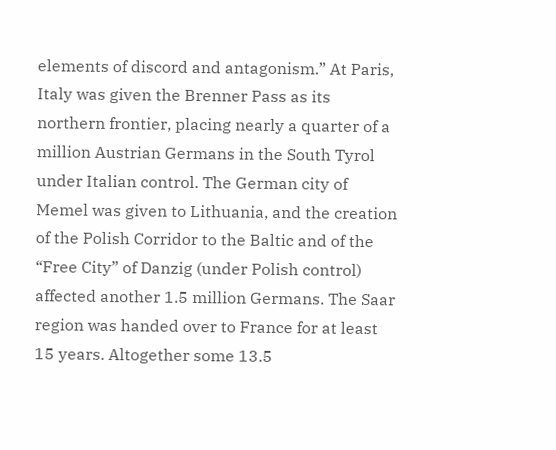elements of discord and antagonism.” At Paris, Italy was given the Brenner Pass as its northern frontier, placing nearly a quarter of a million Austrian Germans in the South Tyrol under Italian control. The German city of Memel was given to Lithuania, and the creation of the Polish Corridor to the Baltic and of the “Free City” of Danzig (under Polish control) affected another 1.5 million Germans. The Saar region was handed over to France for at least 15 years. Altogether some 13.5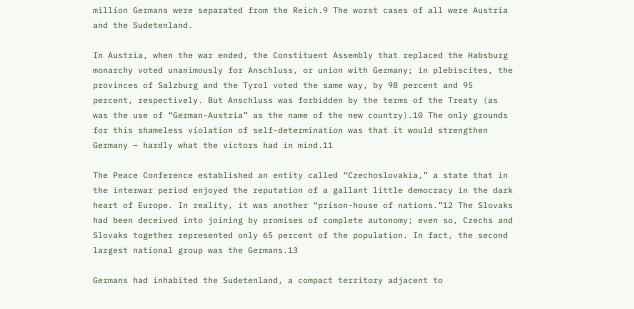million Germans were separated from the Reich.9 The worst cases of all were Austria and the Sudetenland.

In Austria, when the war ended, the Constituent Assembly that replaced the Habsburg monarchy voted unanimously for Anschluss, or union with Germany; in plebiscites, the provinces of Salzburg and the Tyrol voted the same way, by 98 percent and 95 percent, respectively. But Anschluss was forbidden by the terms of the Treaty (as was the use of “German-Austria” as the name of the new country).10 The only grounds for this shameless violation of self-determination was that it would strengthen Germany — hardly what the victors had in mind.11

The Peace Conference established an entity called “Czechoslovakia,” a state that in the interwar period enjoyed the reputation of a gallant little democracy in the dark heart of Europe. In reality, it was another “prison-house of nations.”12 The Slovaks had been deceived into joining by promises of complete autonomy; even so, Czechs and Slovaks together represented only 65 percent of the population. In fact, the second largest national group was the Germans.13

Germans had inhabited the Sudetenland, a compact territory adjacent to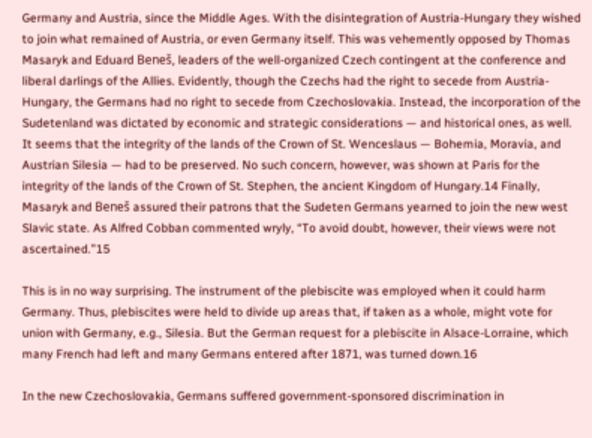Germany and Austria, since the Middle Ages. With the disintegration of Austria-Hungary they wished to join what remained of Austria, or even Germany itself. This was vehemently opposed by Thomas Masaryk and Eduard Beneš, leaders of the well-organized Czech contingent at the conference and liberal darlings of the Allies. Evidently, though the Czechs had the right to secede from Austria-Hungary, the Germans had no right to secede from Czechoslovakia. Instead, the incorporation of the Sudetenland was dictated by economic and strategic considerations — and historical ones, as well. It seems that the integrity of the lands of the Crown of St. Wenceslaus — Bohemia, Moravia, and Austrian Silesia — had to be preserved. No such concern, however, was shown at Paris for the integrity of the lands of the Crown of St. Stephen, the ancient Kingdom of Hungary.14 Finally, Masaryk and Beneš assured their patrons that the Sudeten Germans yearned to join the new west Slavic state. As Alfred Cobban commented wryly, “To avoid doubt, however, their views were not ascertained.”15

This is in no way surprising. The instrument of the plebiscite was employed when it could harm Germany. Thus, plebiscites were held to divide up areas that, if taken as a whole, might vote for union with Germany, e.g., Silesia. But the German request for a plebiscite in Alsace-Lorraine, which many French had left and many Germans entered after 1871, was turned down.16

In the new Czechoslovakia, Germans suffered government-sponsored discrimination in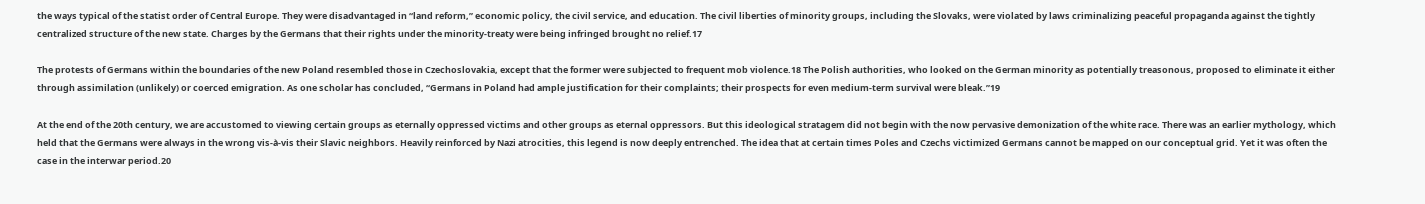the ways typical of the statist order of Central Europe. They were disadvantaged in “land reform,” economic policy, the civil service, and education. The civil liberties of minority groups, including the Slovaks, were violated by laws criminalizing peaceful propaganda against the tightly centralized structure of the new state. Charges by the Germans that their rights under the minority-treaty were being infringed brought no relief.17

The protests of Germans within the boundaries of the new Poland resembled those in Czechoslovakia, except that the former were subjected to frequent mob violence.18 The Polish authorities, who looked on the German minority as potentially treasonous, proposed to eliminate it either through assimilation (unlikely) or coerced emigration. As one scholar has concluded, “Germans in Poland had ample justification for their complaints; their prospects for even medium-term survival were bleak.”19

At the end of the 20th century, we are accustomed to viewing certain groups as eternally oppressed victims and other groups as eternal oppressors. But this ideological stratagem did not begin with the now pervasive demonization of the white race. There was an earlier mythology, which held that the Germans were always in the wrong vis-à-vis their Slavic neighbors. Heavily reinforced by Nazi atrocities, this legend is now deeply entrenched. The idea that at certain times Poles and Czechs victimized Germans cannot be mapped on our conceptual grid. Yet it was often the case in the interwar period.20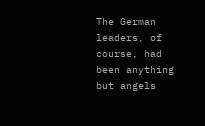The German leaders, of course, had been anything but angels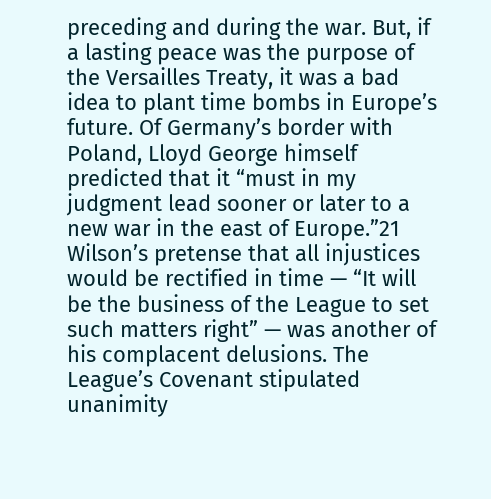preceding and during the war. But, if a lasting peace was the purpose of the Versailles Treaty, it was a bad idea to plant time bombs in Europe’s future. Of Germany’s border with Poland, Lloyd George himself predicted that it “must in my judgment lead sooner or later to a new war in the east of Europe.”21 Wilson’s pretense that all injustices would be rectified in time — “It will be the business of the League to set such matters right” — was another of his complacent delusions. The League’s Covenant stipulated unanimity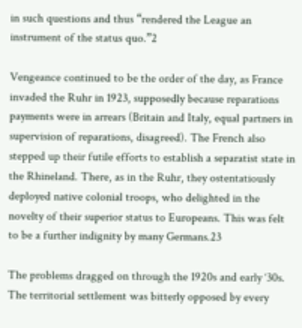in such questions and thus “rendered the League an instrument of the status quo.”2

Vengeance continued to be the order of the day, as France invaded the Ruhr in 1923, supposedly because reparations payments were in arrears (Britain and Italy, equal partners in supervision of reparations, disagreed). The French also stepped up their futile efforts to establish a separatist state in the Rhineland. There, as in the Ruhr, they ostentatiously deployed native colonial troops, who delighted in the novelty of their superior status to Europeans. This was felt to be a further indignity by many Germans.23

The problems dragged on through the 1920s and early ‘30s. The territorial settlement was bitterly opposed by every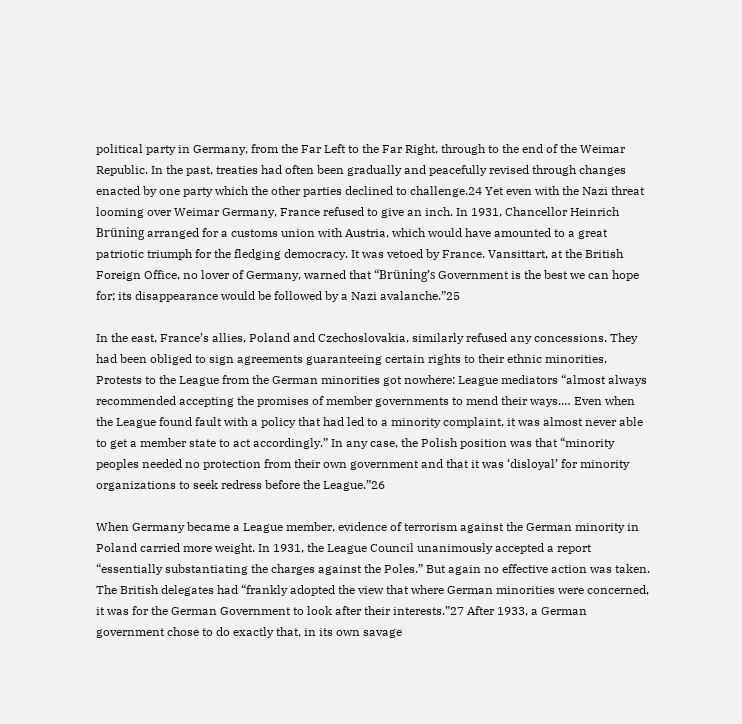political party in Germany, from the Far Left to the Far Right, through to the end of the Weimar Republic. In the past, treaties had often been gradually and peacefully revised through changes enacted by one party which the other parties declined to challenge.24 Yet even with the Nazi threat looming over Weimar Germany, France refused to give an inch. In 1931, Chancellor Heinrich Brüning arranged for a customs union with Austria, which would have amounted to a great patriotic triumph for the fledging democracy. It was vetoed by France. Vansittart, at the British Foreign Office, no lover of Germany, warned that “Brüning’s Government is the best we can hope for; its disappearance would be followed by a Nazi avalanche.”25

In the east, France’s allies, Poland and Czechoslovakia, similarly refused any concessions. They had been obliged to sign agreements guaranteeing certain rights to their ethnic minorities. Protests to the League from the German minorities got nowhere: League mediators “almost always recommended accepting the promises of member governments to mend their ways.… Even when the League found fault with a policy that had led to a minority complaint, it was almost never able to get a member state to act accordingly.” In any case, the Polish position was that “minority peoples needed no protection from their own government and that it was ‘disloyal’ for minority organizations to seek redress before the League.”26

When Germany became a League member, evidence of terrorism against the German minority in Poland carried more weight. In 1931, the League Council unanimously accepted a report “essentially substantiating the charges against the Poles.” But again no effective action was taken. The British delegates had “frankly adopted the view that where German minorities were concerned, it was for the German Government to look after their interests.”27 After 1933, a German government chose to do exactly that, in its own savage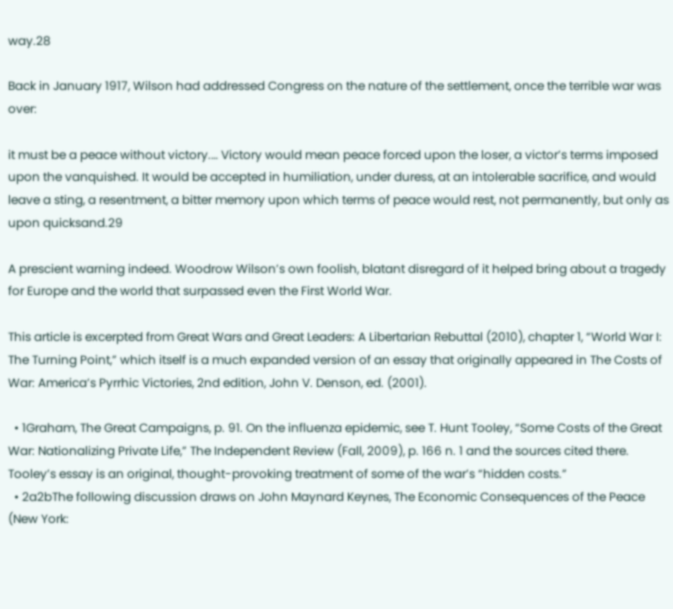way.28

Back in January 1917, Wilson had addressed Congress on the nature of the settlement, once the terrible war was over:

it must be a peace without victory.… Victory would mean peace forced upon the loser, a victor’s terms imposed upon the vanquished. It would be accepted in humiliation, under duress, at an intolerable sacrifice, and would leave a sting, a resentment, a bitter memory upon which terms of peace would rest, not permanently, but only as upon quicksand.29

A prescient warning indeed. Woodrow Wilson’s own foolish, blatant disregard of it helped bring about a tragedy for Europe and the world that surpassed even the First World War.

This article is excerpted from Great Wars and Great Leaders: A Libertarian Rebuttal (2010), chapter 1, “World War I: The Turning Point,” which itself is a much expanded version of an essay that originally appeared in The Costs of War: America’s Pyrrhic Victories, 2nd edition, John V. Denson, ed. (2001).

  • 1Graham, The Great Campaigns, p. 91. On the influenza epidemic, see T. Hunt Tooley, “Some Costs of the Great War: Nationalizing Private Life,” The Independent Review (Fall, 2009), p. 166 n. 1 and the sources cited there. Tooley’s essay is an original, thought-provoking treatment of some of the war’s “hidden costs.”
  • 2a2bThe following discussion draws on John Maynard Keynes, The Economic Consequences of the Peace (New York: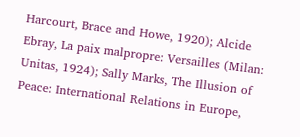Harcourt, Brace and Howe, 1920); Alcide Ebray, La paix malpropre: Versailles (Milan: Unitas, 1924); Sally Marks, The Illusion of Peace: International Relations in Europe,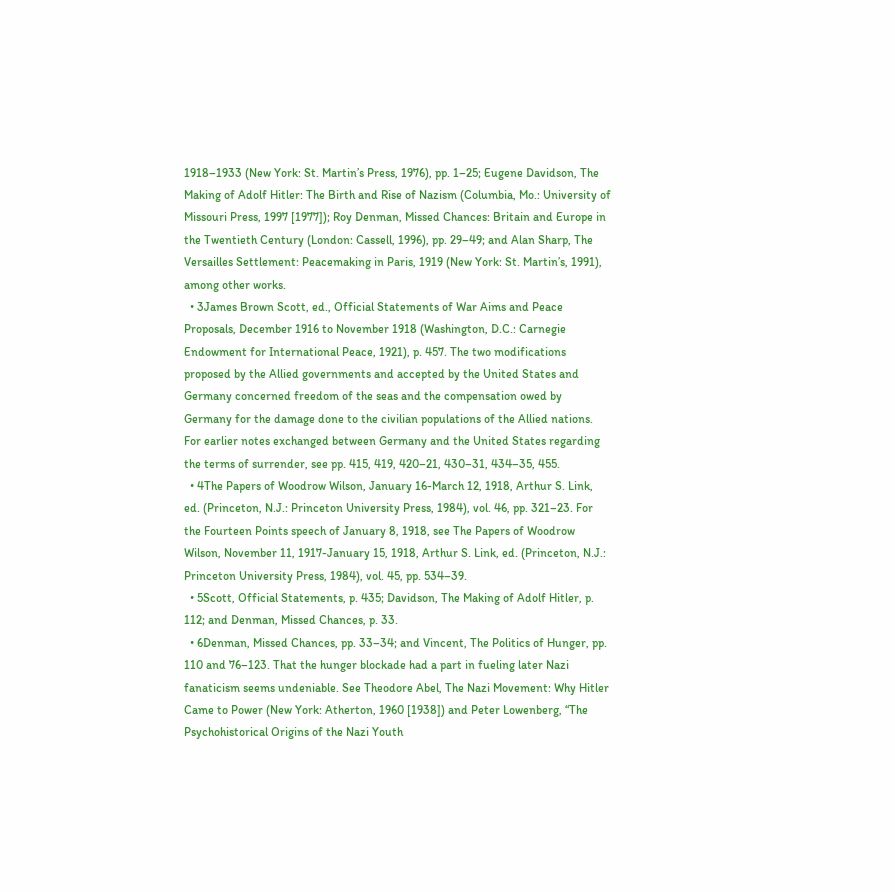1918–1933 (New York: St. Martin’s Press, 1976), pp. 1–25; Eugene Davidson, The Making of Adolf Hitler: The Birth and Rise of Nazism (Columbia, Mo.: University of Missouri Press, 1997 [1977]); Roy Denman, Missed Chances: Britain and Europe in the Twentieth Century (London: Cassell, 1996), pp. 29–49; and Alan Sharp, The Versailles Settlement: Peacemaking in Paris, 1919 (New York: St. Martin’s, 1991), among other works.
  • 3James Brown Scott, ed., Official Statements of War Aims and Peace Proposals, December 1916 to November 1918 (Washington, D.C.: Carnegie Endowment for International Peace, 1921), p. 457. The two modifications proposed by the Allied governments and accepted by the United States and Germany concerned freedom of the seas and the compensation owed by Germany for the damage done to the civilian populations of the Allied nations. For earlier notes exchanged between Germany and the United States regarding the terms of surrender, see pp. 415, 419, 420–21, 430–31, 434–35, 455.
  • 4The Papers of Woodrow Wilson, January 16-March 12, 1918, Arthur S. Link, ed. (Princeton, N.J.: Princeton University Press, 1984), vol. 46, pp. 321–23. For the Fourteen Points speech of January 8, 1918, see The Papers of Woodrow Wilson, November 11, 1917-January 15, 1918, Arthur S. Link, ed. (Princeton, N.J.: Princeton University Press, 1984), vol. 45, pp. 534–39.
  • 5Scott, Official Statements, p. 435; Davidson, The Making of Adolf Hitler, p. 112; and Denman, Missed Chances, p. 33.
  • 6Denman, Missed Chances, pp. 33–34; and Vincent, The Politics of Hunger, pp. 110 and 76–123. That the hunger blockade had a part in fueling later Nazi fanaticism seems undeniable. See Theodore Abel, The Nazi Movement: Why Hitler Came to Power (New York: Atherton, 1960 [1938]) and Peter Lowenberg, “The Psychohistorical Origins of the Nazi Youth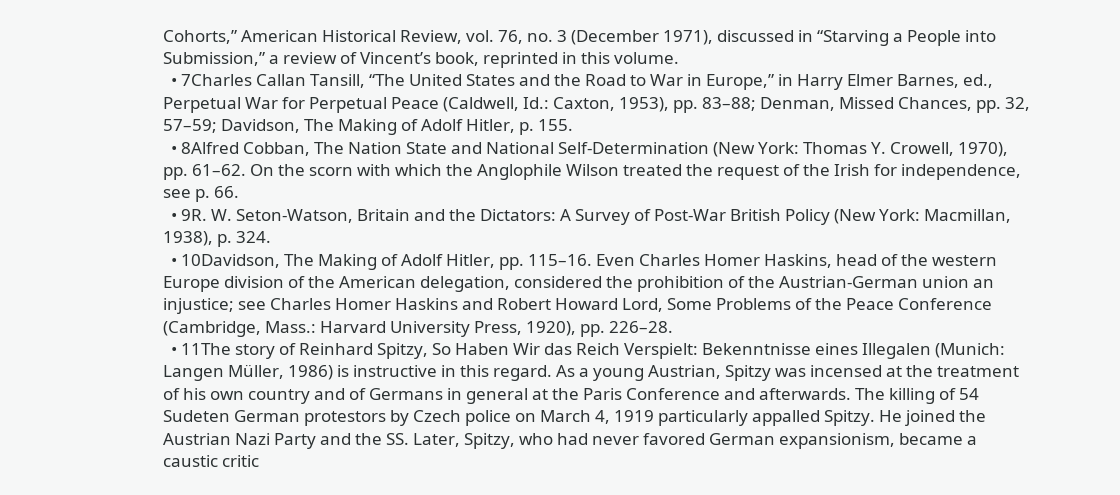Cohorts,” American Historical Review, vol. 76, no. 3 (December 1971), discussed in “Starving a People into Submission,” a review of Vincent’s book, reprinted in this volume.
  • 7Charles Callan Tansill, “The United States and the Road to War in Europe,” in Harry Elmer Barnes, ed., Perpetual War for Perpetual Peace (Caldwell, Id.: Caxton, 1953), pp. 83–88; Denman, Missed Chances, pp. 32, 57–59; Davidson, The Making of Adolf Hitler, p. 155.
  • 8Alfred Cobban, The Nation State and National Self-Determination (New York: Thomas Y. Crowell, 1970), pp. 61–62. On the scorn with which the Anglophile Wilson treated the request of the Irish for independence, see p. 66.
  • 9R. W. Seton-Watson, Britain and the Dictators: A Survey of Post-War British Policy (New York: Macmillan, 1938), p. 324.
  • 10Davidson, The Making of Adolf Hitler, pp. 115–16. Even Charles Homer Haskins, head of the western Europe division of the American delegation, considered the prohibition of the Austrian-German union an injustice; see Charles Homer Haskins and Robert Howard Lord, Some Problems of the Peace Conference (Cambridge, Mass.: Harvard University Press, 1920), pp. 226–28.
  • 11The story of Reinhard Spitzy, So Haben Wir das Reich Verspielt: Bekenntnisse eines Illegalen (Munich: Langen Müller, 1986) is instructive in this regard. As a young Austrian, Spitzy was incensed at the treatment of his own country and of Germans in general at the Paris Conference and afterwards. The killing of 54 Sudeten German protestors by Czech police on March 4, 1919 particularly appalled Spitzy. He joined the Austrian Nazi Party and the SS. Later, Spitzy, who had never favored German expansionism, became a caustic critic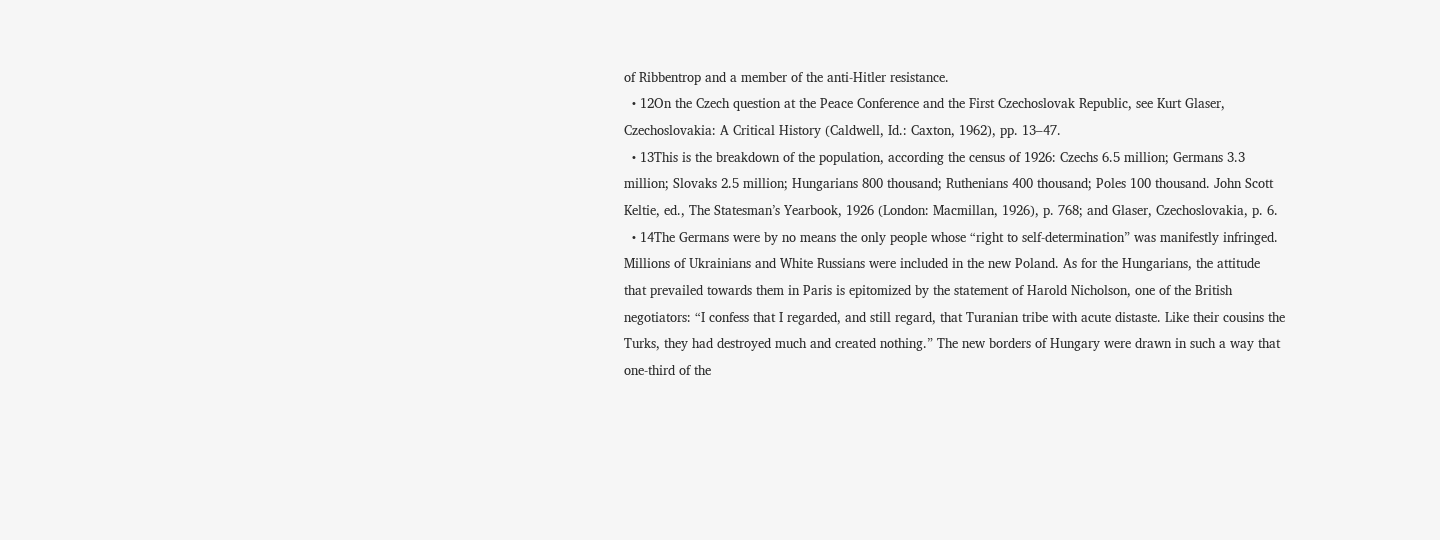of Ribbentrop and a member of the anti-Hitler resistance.
  • 12On the Czech question at the Peace Conference and the First Czechoslovak Republic, see Kurt Glaser, Czechoslovakia: A Critical History (Caldwell, Id.: Caxton, 1962), pp. 13–47.
  • 13This is the breakdown of the population, according the census of 1926: Czechs 6.5 million; Germans 3.3 million; Slovaks 2.5 million; Hungarians 800 thousand; Ruthenians 400 thousand; Poles 100 thousand. John Scott Keltie, ed., The Statesman’s Yearbook, 1926 (London: Macmillan, 1926), p. 768; and Glaser, Czechoslovakia, p. 6.
  • 14The Germans were by no means the only people whose “right to self-determination” was manifestly infringed. Millions of Ukrainians and White Russians were included in the new Poland. As for the Hungarians, the attitude that prevailed towards them in Paris is epitomized by the statement of Harold Nicholson, one of the British negotiators: “I confess that I regarded, and still regard, that Turanian tribe with acute distaste. Like their cousins the Turks, they had destroyed much and created nothing.” The new borders of Hungary were drawn in such a way that one-third of the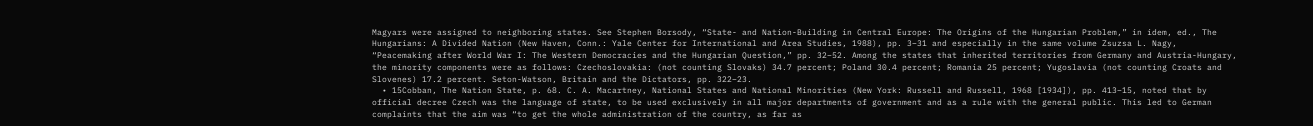Magyars were assigned to neighboring states. See Stephen Borsody, “State- and Nation-Building in Central Europe: The Origins of the Hungarian Problem,” in idem, ed., The Hungarians: A Divided Nation (New Haven, Conn.: Yale Center for International and Area Studies, 1988), pp. 3–31 and especially in the same volume Zsuzsa L. Nagy, “Peacemaking after World War I: The Western Democracies and the Hungarian Question,” pp. 32–52. Among the states that inherited territories from Germany and Austria-Hungary, the minority components were as follows: Czechoslovakia: (not counting Slovaks) 34.7 percent; Poland 30.4 percent; Romania 25 percent; Yugoslavia (not counting Croats and Slovenes) 17.2 percent. Seton-Watson, Britain and the Dictators, pp. 322–23.
  • 15Cobban, The Nation State, p. 68. C. A. Macartney, National States and National Minorities (New York: Russell and Russell, 1968 [1934]), pp. 413–15, noted that by official decree Czech was the language of state, to be used exclusively in all major departments of government and as a rule with the general public. This led to German complaints that the aim was “to get the whole administration of the country, as far as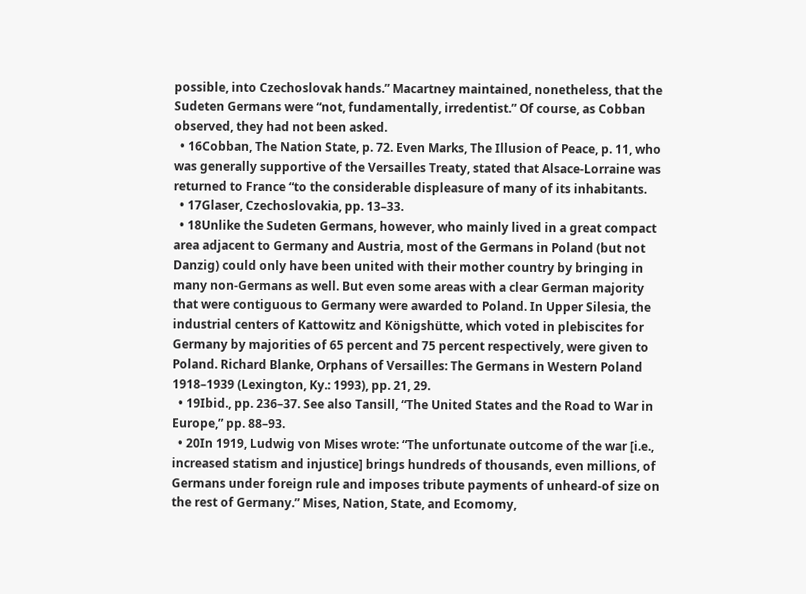possible, into Czechoslovak hands.” Macartney maintained, nonetheless, that the Sudeten Germans were “not, fundamentally, irredentist.” Of course, as Cobban observed, they had not been asked.
  • 16Cobban, The Nation State, p. 72. Even Marks, The Illusion of Peace, p. 11, who was generally supportive of the Versailles Treaty, stated that Alsace-Lorraine was returned to France “to the considerable displeasure of many of its inhabitants.
  • 17Glaser, Czechoslovakia, pp. 13–33.
  • 18Unlike the Sudeten Germans, however, who mainly lived in a great compact area adjacent to Germany and Austria, most of the Germans in Poland (but not Danzig) could only have been united with their mother country by bringing in many non-Germans as well. But even some areas with a clear German majority that were contiguous to Germany were awarded to Poland. In Upper Silesia, the industrial centers of Kattowitz and Königshütte, which voted in plebiscites for Germany by majorities of 65 percent and 75 percent respectively, were given to Poland. Richard Blanke, Orphans of Versailles: The Germans in Western Poland 1918–1939 (Lexington, Ky.: 1993), pp. 21, 29.
  • 19Ibid., pp. 236–37. See also Tansill, “The United States and the Road to War in Europe,” pp. 88–93.
  • 20In 1919, Ludwig von Mises wrote: “The unfortunate outcome of the war [i.e., increased statism and injustice] brings hundreds of thousands, even millions, of Germans under foreign rule and imposes tribute payments of unheard-of size on the rest of Germany.” Mises, Nation, State, and Ecomomy,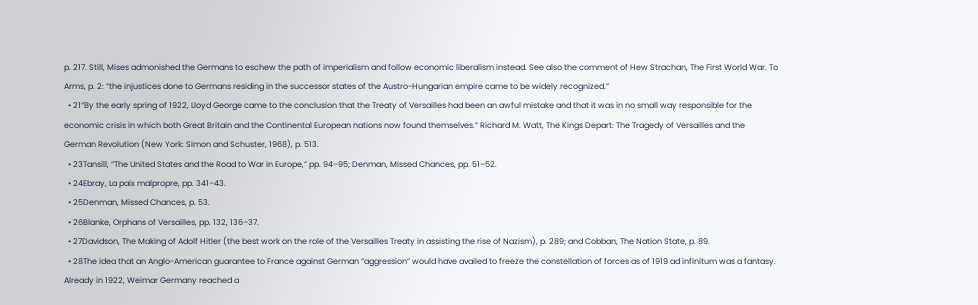p. 217. Still, Mises admonished the Germans to eschew the path of imperialism and follow economic liberalism instead. See also the comment of Hew Strachan, The First World War. To Arms, p. 2: “the injustices done to Germans residing in the successor states of the Austro-Hungarian empire came to be widely recognized.”
  • 21“By the early spring of 1922, Lloyd George came to the conclusion that the Treaty of Versailles had been an awful mistake and that it was in no small way responsible for the economic crisis in which both Great Britain and the Continental European nations now found themselves.” Richard M. Watt, The Kings Depart: The Tragedy of Versailles and the German Revolution (New York: Simon and Schuster, 1968), p. 513.
  • 23Tansill, “The United States and the Road to War in Europe,” pp. 94–95; Denman, Missed Chances, pp. 51–52.
  • 24Ebray, La paix malpropre, pp. 341–43.
  • 25Denman, Missed Chances, p. 53.
  • 26Blanke, Orphans of Versailles, pp. 132, 136–37.
  • 27Davidson, The Making of Adolf Hitler (the best work on the role of the Versailles Treaty in assisting the rise of Nazism), p. 289; and Cobban, The Nation State, p. 89.
  • 28The idea that an Anglo-American guarantee to France against German “aggression” would have availed to freeze the constellation of forces as of 1919 ad infinitum was a fantasy. Already in 1922, Weimar Germany reached a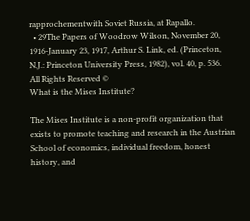rapprochementwith Soviet Russia, at Rapallo.
  • 29The Papers of Woodrow Wilson, November 20, 1916-January 23, 1917, Arthur S. Link, ed. (Princeton, N.J.: Princeton University Press, 1982), vol. 40, p. 536.
All Rights Reserved ©
What is the Mises Institute?

The Mises Institute is a non-profit organization that exists to promote teaching and research in the Austrian School of economics, individual freedom, honest history, and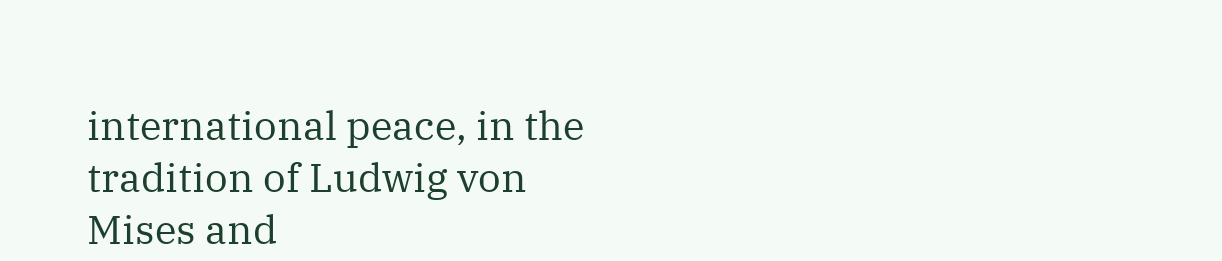international peace, in the tradition of Ludwig von Mises and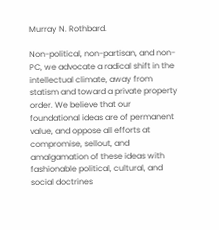Murray N. Rothbard.

Non-political, non-partisan, and non-PC, we advocate a radical shift in the intellectual climate, away from statism and toward a private property order. We believe that our foundational ideas are of permanent value, and oppose all efforts at compromise, sellout, and amalgamation of these ideas with fashionable political, cultural, and social doctrines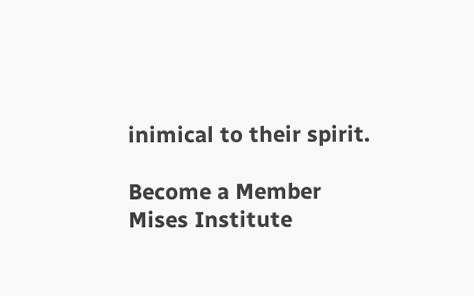inimical to their spirit.

Become a Member
Mises Institute